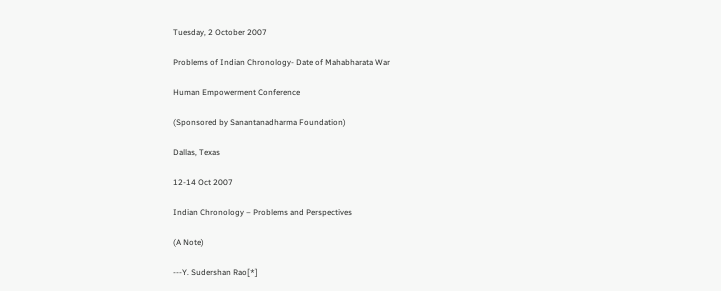Tuesday, 2 October 2007

Problems of Indian Chronology- Date of Mahabharata War

Human Empowerment Conference

(Sponsored by Sanantanadharma Foundation)

Dallas, Texas

12-14 Oct 2007

Indian Chronology – Problems and Perspectives

(A Note)

---Y. Sudershan Rao[*]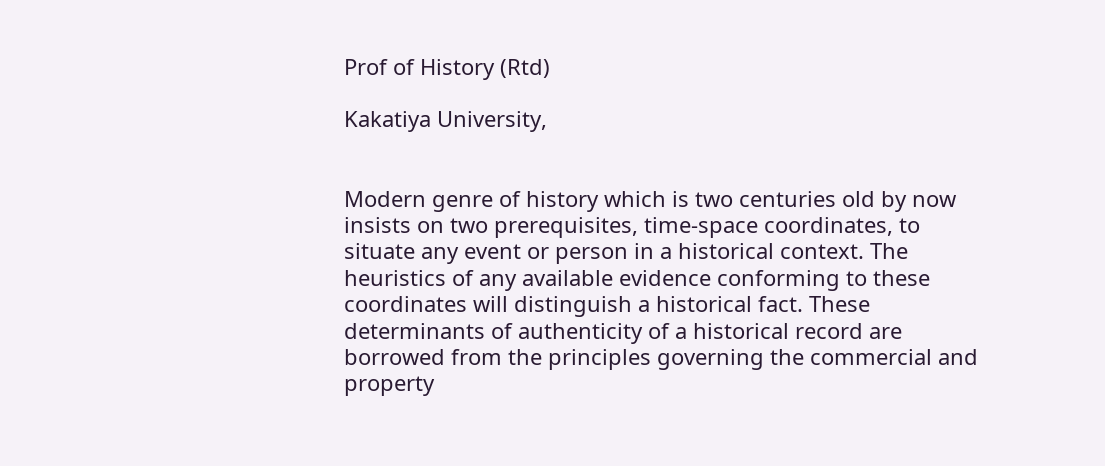Prof of History (Rtd)

Kakatiya University,


Modern genre of history which is two centuries old by now insists on two prerequisites, time-space coordinates, to situate any event or person in a historical context. The heuristics of any available evidence conforming to these coordinates will distinguish a historical fact. These determinants of authenticity of a historical record are borrowed from the principles governing the commercial and property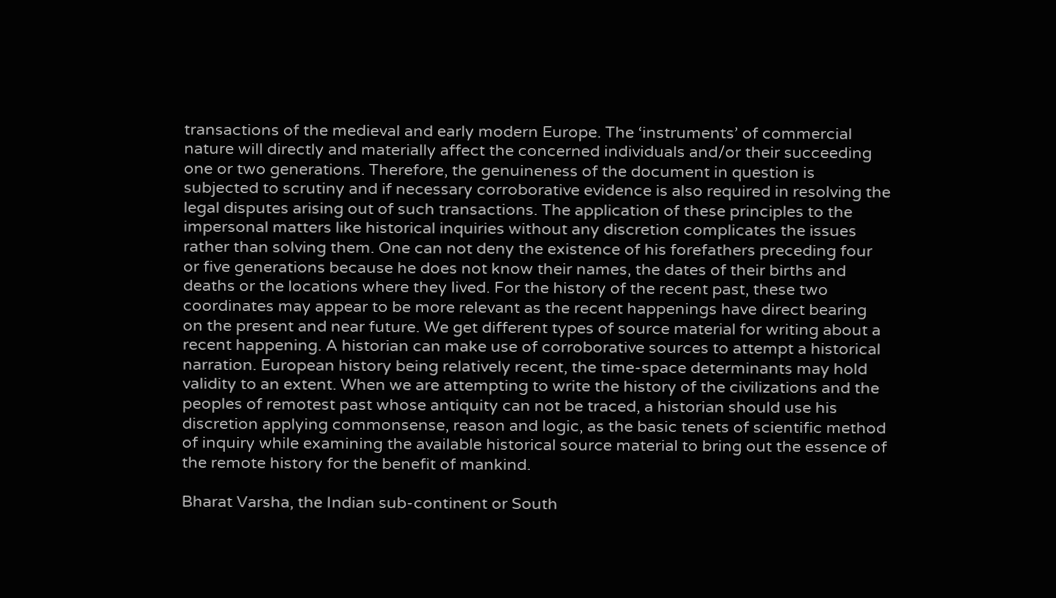transactions of the medieval and early modern Europe. The ‘instruments’ of commercial nature will directly and materially affect the concerned individuals and/or their succeeding one or two generations. Therefore, the genuineness of the document in question is subjected to scrutiny and if necessary corroborative evidence is also required in resolving the legal disputes arising out of such transactions. The application of these principles to the impersonal matters like historical inquiries without any discretion complicates the issues rather than solving them. One can not deny the existence of his forefathers preceding four or five generations because he does not know their names, the dates of their births and deaths or the locations where they lived. For the history of the recent past, these two coordinates may appear to be more relevant as the recent happenings have direct bearing on the present and near future. We get different types of source material for writing about a recent happening. A historian can make use of corroborative sources to attempt a historical narration. European history being relatively recent, the time-space determinants may hold validity to an extent. When we are attempting to write the history of the civilizations and the peoples of remotest past whose antiquity can not be traced, a historian should use his discretion applying commonsense, reason and logic, as the basic tenets of scientific method of inquiry while examining the available historical source material to bring out the essence of the remote history for the benefit of mankind.

Bharat Varsha, the Indian sub-continent or South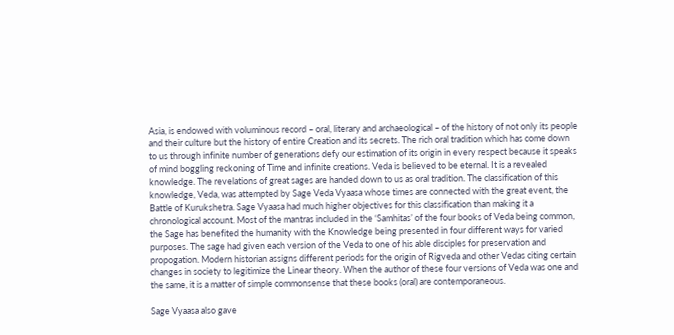Asia, is endowed with voluminous record – oral, literary and archaeological – of the history of not only its people and their culture but the history of entire Creation and its secrets. The rich oral tradition which has come down to us through infinite number of generations defy our estimation of its origin in every respect because it speaks of mind boggling reckoning of Time and infinite creations. Veda is believed to be eternal. It is a revealed knowledge. The revelations of great sages are handed down to us as oral tradition. The classification of this knowledge, Veda, was attempted by Sage Veda Vyaasa whose times are connected with the great event, the Battle of Kurukshetra. Sage Vyaasa had much higher objectives for this classification than making it a chronological account. Most of the mantras included in the ‘Samhitas’ of the four books of Veda being common, the Sage has benefited the humanity with the Knowledge being presented in four different ways for varied purposes. The sage had given each version of the Veda to one of his able disciples for preservation and propogation. Modern historian assigns different periods for the origin of Rigveda and other Vedas citing certain changes in society to legitimize the Linear theory. When the author of these four versions of Veda was one and the same, it is a matter of simple commonsense that these books (oral) are contemporaneous.

Sage Vyaasa also gave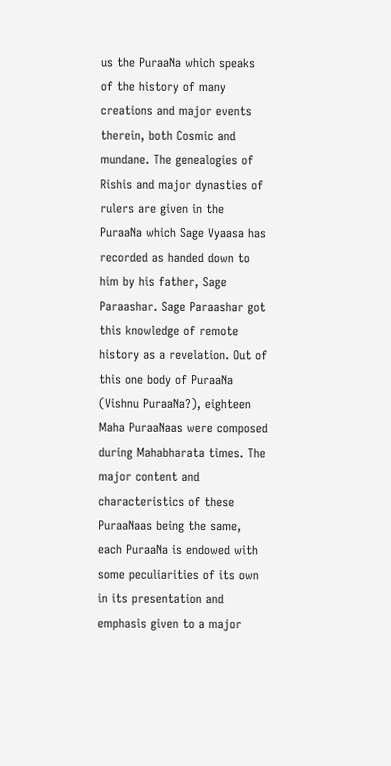us the PuraaNa which speaks of the history of many creations and major events therein, both Cosmic and mundane. The genealogies of Rishis and major dynasties of rulers are given in the PuraaNa which Sage Vyaasa has recorded as handed down to him by his father, Sage Paraashar. Sage Paraashar got this knowledge of remote history as a revelation. Out of this one body of PuraaNa (Vishnu PuraaNa?), eighteen Maha PuraaNaas were composed during Mahabharata times. The major content and characteristics of these PuraaNaas being the same, each PuraaNa is endowed with some peculiarities of its own in its presentation and emphasis given to a major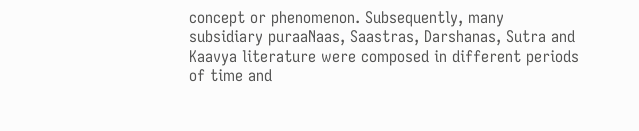concept or phenomenon. Subsequently, many subsidiary puraaNaas, Saastras, Darshanas, Sutra and Kaavya literature were composed in different periods of time and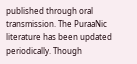published through oral transmission. The PuraaNic literature has been updated periodically. Though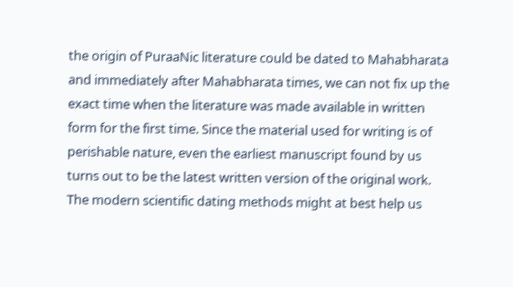the origin of PuraaNic literature could be dated to Mahabharata and immediately after Mahabharata times, we can not fix up the exact time when the literature was made available in written form for the first time. Since the material used for writing is of perishable nature, even the earliest manuscript found by us turns out to be the latest written version of the original work. The modern scientific dating methods might at best help us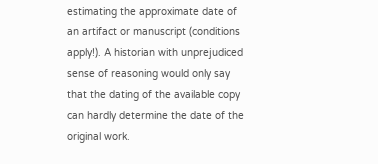estimating the approximate date of an artifact or manuscript (conditions apply!). A historian with unprejudiced sense of reasoning would only say that the dating of the available copy can hardly determine the date of the original work.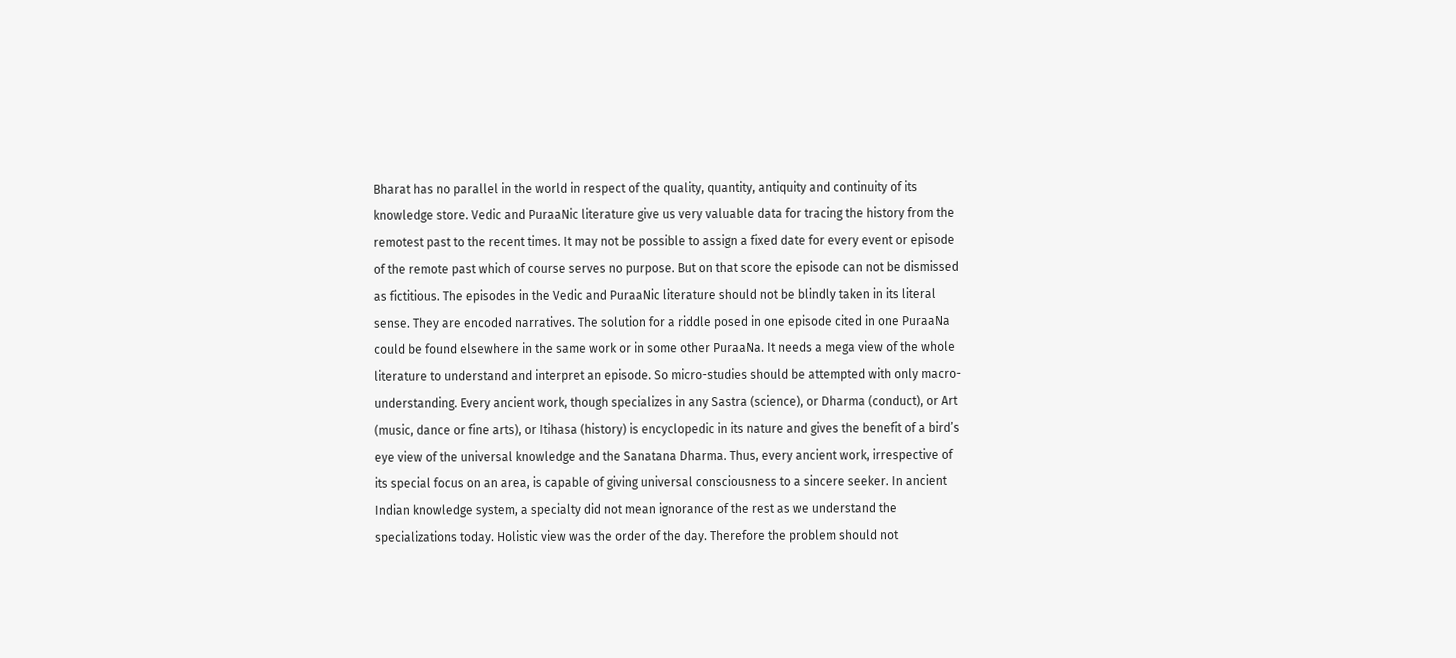Bharat has no parallel in the world in respect of the quality, quantity, antiquity and continuity of its knowledge store. Vedic and PuraaNic literature give us very valuable data for tracing the history from the remotest past to the recent times. It may not be possible to assign a fixed date for every event or episode of the remote past which of course serves no purpose. But on that score the episode can not be dismissed as fictitious. The episodes in the Vedic and PuraaNic literature should not be blindly taken in its literal sense. They are encoded narratives. The solution for a riddle posed in one episode cited in one PuraaNa could be found elsewhere in the same work or in some other PuraaNa. It needs a mega view of the whole literature to understand and interpret an episode. So micro-studies should be attempted with only macro-understanding. Every ancient work, though specializes in any Sastra (science), or Dharma (conduct), or Art (music, dance or fine arts), or Itihasa (history) is encyclopedic in its nature and gives the benefit of a bird’s eye view of the universal knowledge and the Sanatana Dharma. Thus, every ancient work, irrespective of its special focus on an area, is capable of giving universal consciousness to a sincere seeker. In ancient Indian knowledge system, a specialty did not mean ignorance of the rest as we understand the specializations today. Holistic view was the order of the day. Therefore the problem should not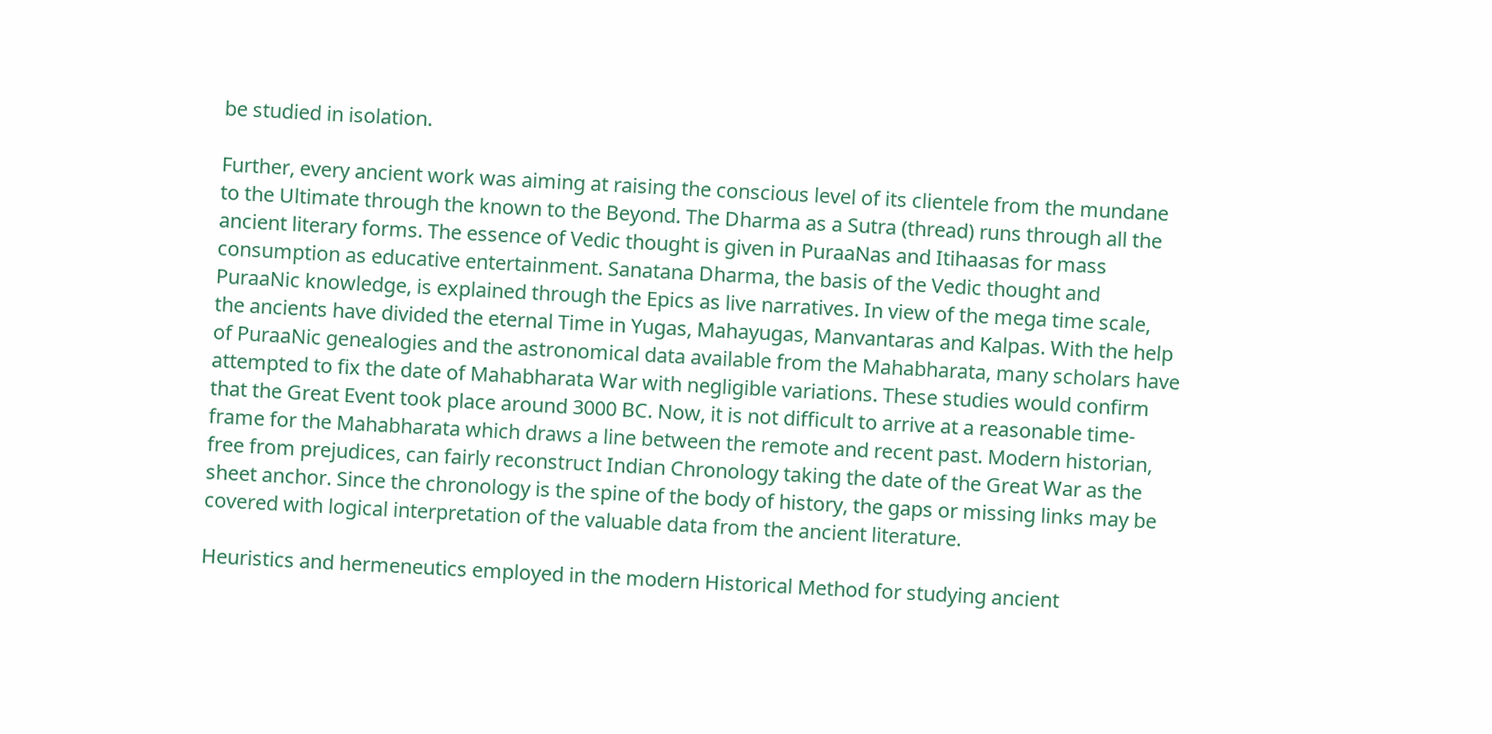be studied in isolation.

Further, every ancient work was aiming at raising the conscious level of its clientele from the mundane to the Ultimate through the known to the Beyond. The Dharma as a Sutra (thread) runs through all the ancient literary forms. The essence of Vedic thought is given in PuraaNas and Itihaasas for mass consumption as educative entertainment. Sanatana Dharma, the basis of the Vedic thought and PuraaNic knowledge, is explained through the Epics as live narratives. In view of the mega time scale, the ancients have divided the eternal Time in Yugas, Mahayugas, Manvantaras and Kalpas. With the help of PuraaNic genealogies and the astronomical data available from the Mahabharata, many scholars have attempted to fix the date of Mahabharata War with negligible variations. These studies would confirm that the Great Event took place around 3000 BC. Now, it is not difficult to arrive at a reasonable time-frame for the Mahabharata which draws a line between the remote and recent past. Modern historian, free from prejudices, can fairly reconstruct Indian Chronology taking the date of the Great War as the sheet anchor. Since the chronology is the spine of the body of history, the gaps or missing links may be covered with logical interpretation of the valuable data from the ancient literature.

Heuristics and hermeneutics employed in the modern Historical Method for studying ancient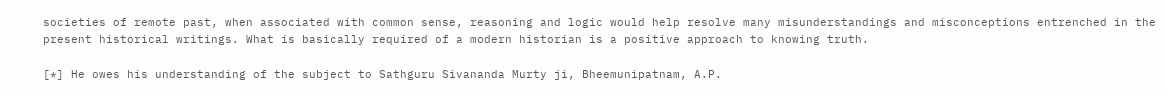societies of remote past, when associated with common sense, reasoning and logic would help resolve many misunderstandings and misconceptions entrenched in the present historical writings. What is basically required of a modern historian is a positive approach to knowing truth.

[*] He owes his understanding of the subject to Sathguru Sivananda Murty ji, Bheemunipatnam, A.P.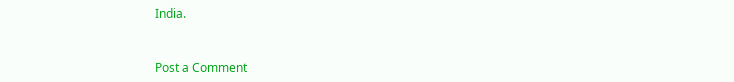India.


Post a Comment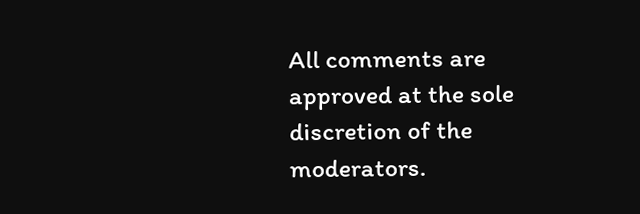All comments are approved at the sole discretion of the moderators.